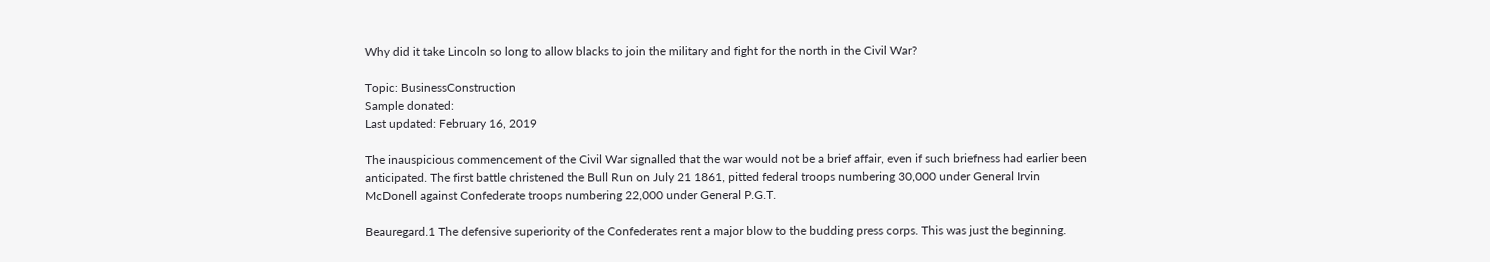Why did it take Lincoln so long to allow blacks to join the military and fight for the north in the Civil War?

Topic: BusinessConstruction
Sample donated:
Last updated: February 16, 2019

The inauspicious commencement of the Civil War signalled that the war would not be a brief affair, even if such briefness had earlier been anticipated. The first battle christened the Bull Run on July 21 1861, pitted federal troops numbering 30,000 under General Irvin McDonell against Confederate troops numbering 22,000 under General P.G.T.

Beauregard.1 The defensive superiority of the Confederates rent a major blow to the budding press corps. This was just the beginning.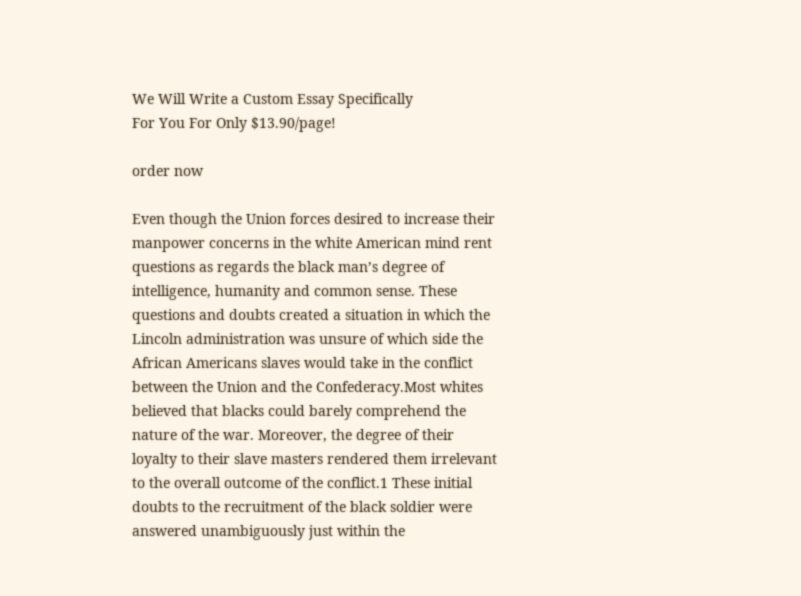We Will Write a Custom Essay Specifically
For You For Only $13.90/page!

order now

Even though the Union forces desired to increase their manpower concerns in the white American mind rent questions as regards the black man’s degree of intelligence, humanity and common sense. These questions and doubts created a situation in which the Lincoln administration was unsure of which side the African Americans slaves would take in the conflict between the Union and the Confederacy.Most whites believed that blacks could barely comprehend the nature of the war. Moreover, the degree of their loyalty to their slave masters rendered them irrelevant to the overall outcome of the conflict.1 These initial doubts to the recruitment of the black soldier were answered unambiguously just within the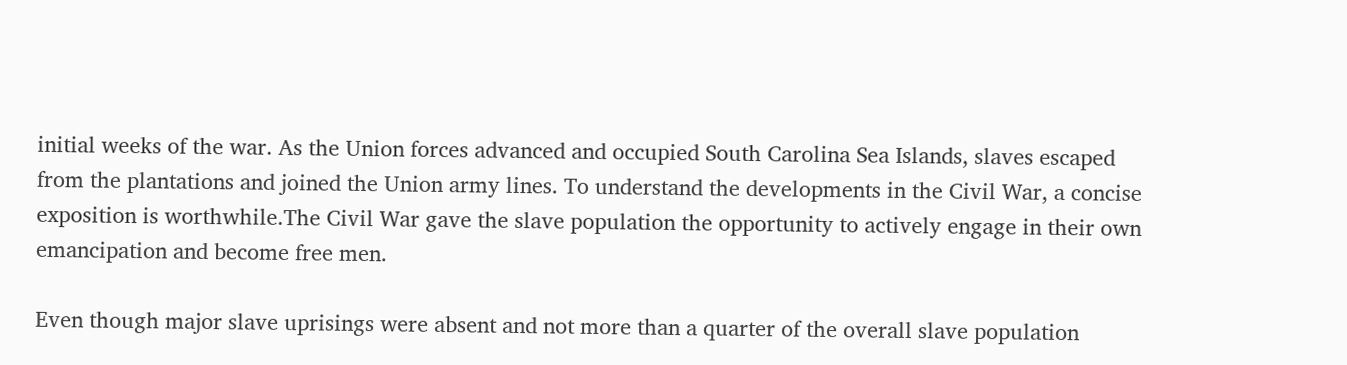initial weeks of the war. As the Union forces advanced and occupied South Carolina Sea Islands, slaves escaped from the plantations and joined the Union army lines. To understand the developments in the Civil War, a concise exposition is worthwhile.The Civil War gave the slave population the opportunity to actively engage in their own emancipation and become free men.

Even though major slave uprisings were absent and not more than a quarter of the overall slave population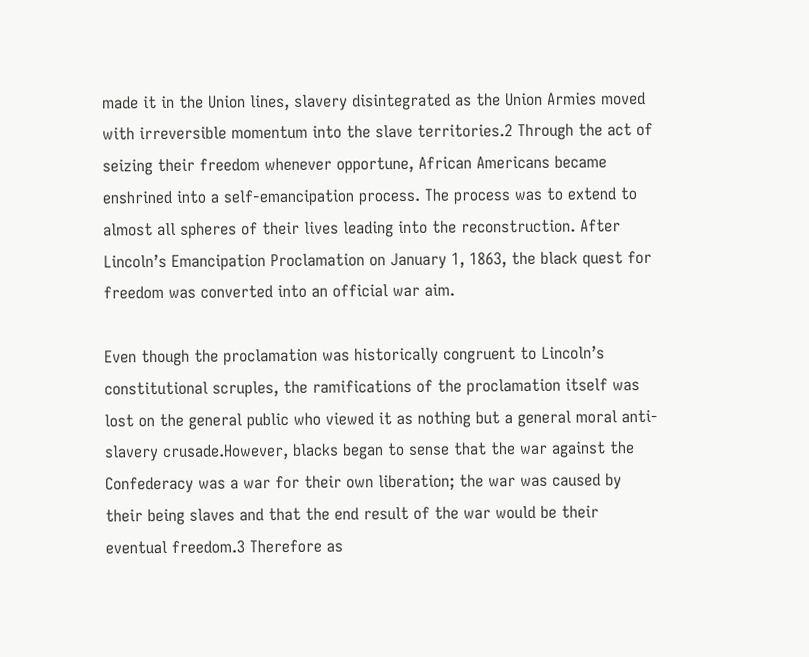made it in the Union lines, slavery disintegrated as the Union Armies moved with irreversible momentum into the slave territories.2 Through the act of seizing their freedom whenever opportune, African Americans became enshrined into a self-emancipation process. The process was to extend to almost all spheres of their lives leading into the reconstruction. After Lincoln’s Emancipation Proclamation on January 1, 1863, the black quest for freedom was converted into an official war aim.

Even though the proclamation was historically congruent to Lincoln’s constitutional scruples, the ramifications of the proclamation itself was lost on the general public who viewed it as nothing but a general moral anti-slavery crusade.However, blacks began to sense that the war against the Confederacy was a war for their own liberation; the war was caused by their being slaves and that the end result of the war would be their eventual freedom.3 Therefore as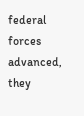federal forces advanced, they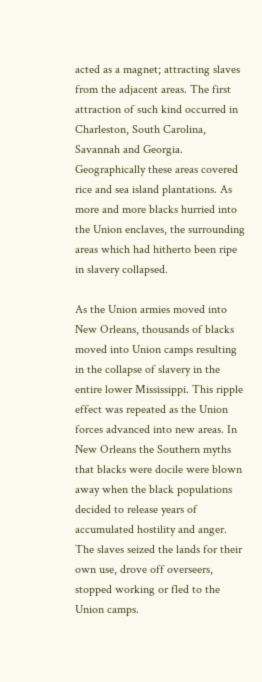acted as a magnet; attracting slaves from the adjacent areas. The first attraction of such kind occurred in Charleston, South Carolina, Savannah and Georgia. Geographically these areas covered rice and sea island plantations. As more and more blacks hurried into the Union enclaves, the surrounding areas which had hitherto been ripe in slavery collapsed.

As the Union armies moved into New Orleans, thousands of blacks moved into Union camps resulting in the collapse of slavery in the entire lower Mississippi. This ripple effect was repeated as the Union forces advanced into new areas. In New Orleans the Southern myths that blacks were docile were blown away when the black populations decided to release years of accumulated hostility and anger. The slaves seized the lands for their own use, drove off overseers, stopped working or fled to the Union camps.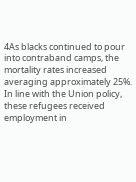4As blacks continued to pour into contraband camps, the mortality rates increased averaging approximately 25%. In line with the Union policy, these refugees received employment in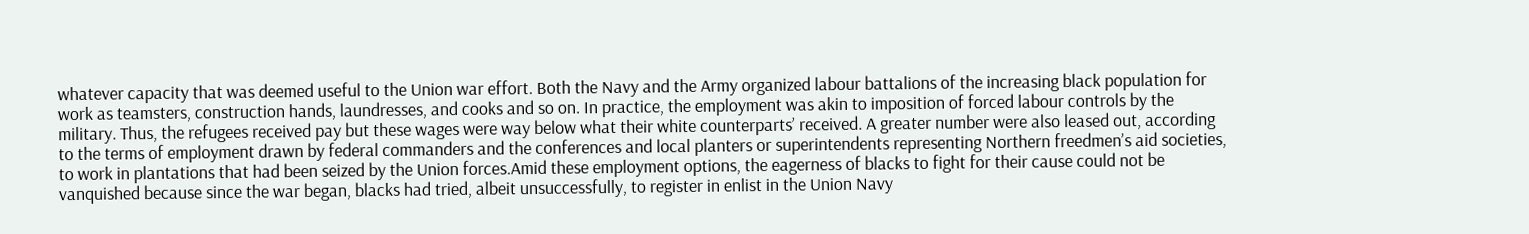whatever capacity that was deemed useful to the Union war effort. Both the Navy and the Army organized labour battalions of the increasing black population for work as teamsters, construction hands, laundresses, and cooks and so on. In practice, the employment was akin to imposition of forced labour controls by the military. Thus, the refugees received pay but these wages were way below what their white counterparts’ received. A greater number were also leased out, according to the terms of employment drawn by federal commanders and the conferences and local planters or superintendents representing Northern freedmen’s aid societies, to work in plantations that had been seized by the Union forces.Amid these employment options, the eagerness of blacks to fight for their cause could not be vanquished because since the war began, blacks had tried, albeit unsuccessfully, to register in enlist in the Union Navy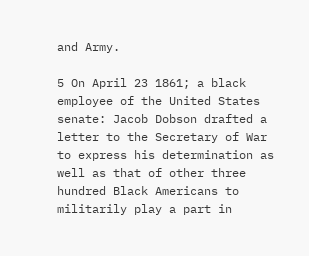and Army.

5 On April 23 1861; a black employee of the United States senate: Jacob Dobson drafted a letter to the Secretary of War to express his determination as well as that of other three hundred Black Americans to militarily play a part in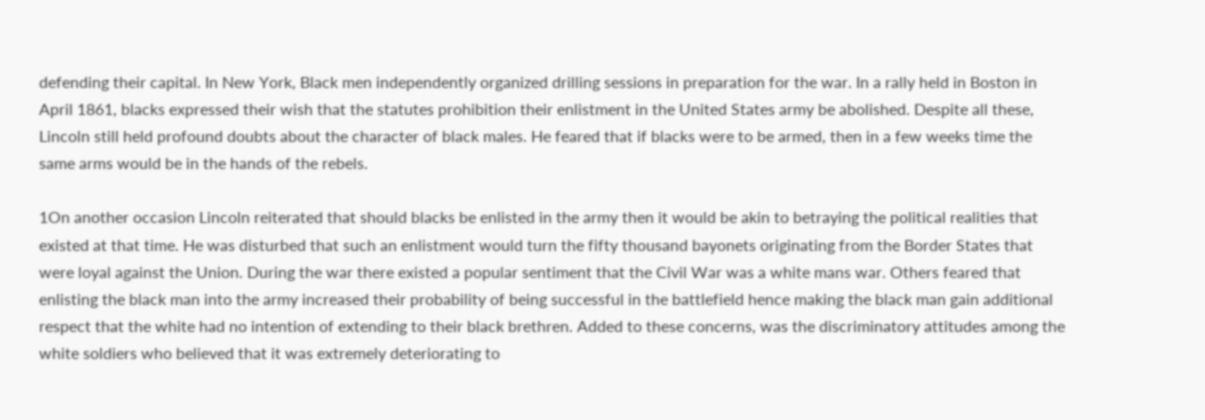defending their capital. In New York, Black men independently organized drilling sessions in preparation for the war. In a rally held in Boston in April 1861, blacks expressed their wish that the statutes prohibition their enlistment in the United States army be abolished. Despite all these, Lincoln still held profound doubts about the character of black males. He feared that if blacks were to be armed, then in a few weeks time the same arms would be in the hands of the rebels.

1On another occasion Lincoln reiterated that should blacks be enlisted in the army then it would be akin to betraying the political realities that existed at that time. He was disturbed that such an enlistment would turn the fifty thousand bayonets originating from the Border States that were loyal against the Union. During the war there existed a popular sentiment that the Civil War was a white mans war. Others feared that enlisting the black man into the army increased their probability of being successful in the battlefield hence making the black man gain additional respect that the white had no intention of extending to their black brethren. Added to these concerns, was the discriminatory attitudes among the white soldiers who believed that it was extremely deteriorating to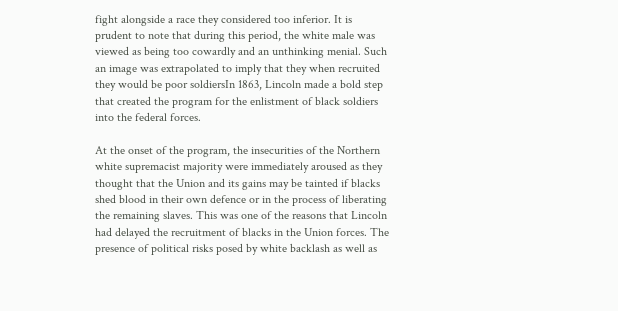fight alongside a race they considered too inferior. It is prudent to note that during this period, the white male was viewed as being too cowardly and an unthinking menial. Such an image was extrapolated to imply that they when recruited they would be poor soldiersIn 1863, Lincoln made a bold step that created the program for the enlistment of black soldiers into the federal forces.

At the onset of the program, the insecurities of the Northern white supremacist majority were immediately aroused as they thought that the Union and its gains may be tainted if blacks shed blood in their own defence or in the process of liberating the remaining slaves. This was one of the reasons that Lincoln had delayed the recruitment of blacks in the Union forces. The presence of political risks posed by white backlash as well as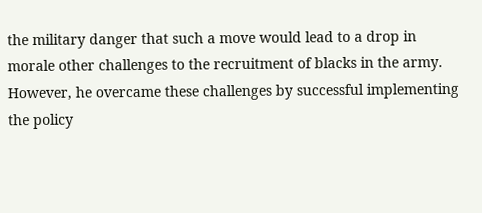the military danger that such a move would lead to a drop in morale other challenges to the recruitment of blacks in the army. However, he overcame these challenges by successful implementing the policy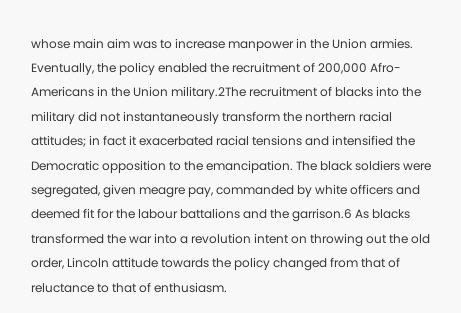whose main aim was to increase manpower in the Union armies. Eventually, the policy enabled the recruitment of 200,000 Afro-Americans in the Union military.2The recruitment of blacks into the military did not instantaneously transform the northern racial attitudes; in fact it exacerbated racial tensions and intensified the Democratic opposition to the emancipation. The black soldiers were segregated, given meagre pay, commanded by white officers and deemed fit for the labour battalions and the garrison.6 As blacks transformed the war into a revolution intent on throwing out the old order, Lincoln attitude towards the policy changed from that of reluctance to that of enthusiasm.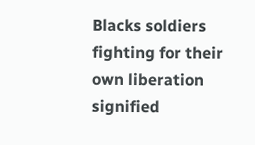Blacks soldiers fighting for their own liberation signified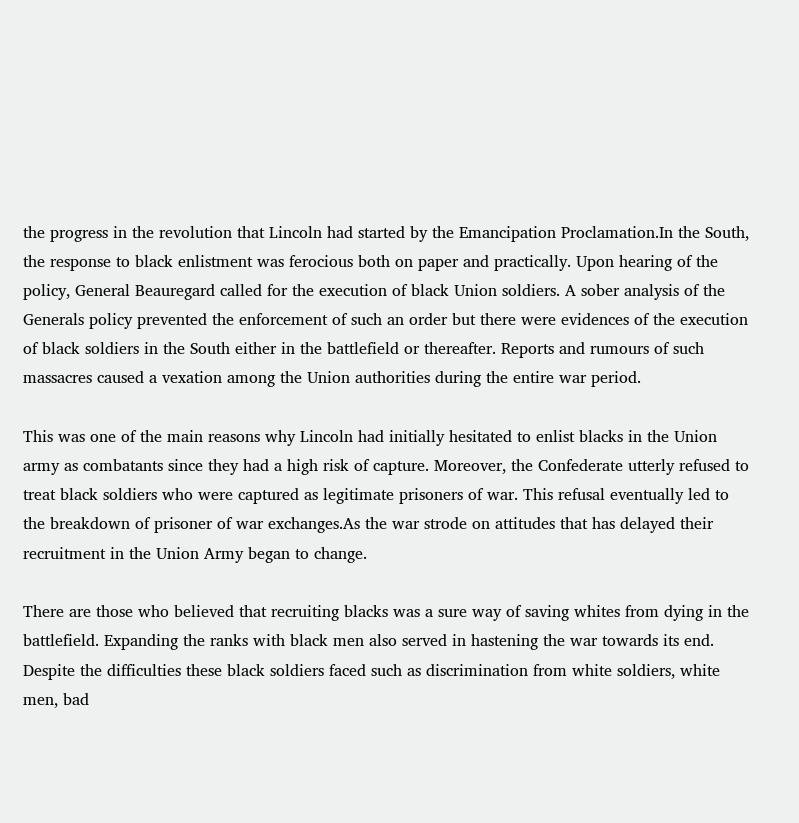the progress in the revolution that Lincoln had started by the Emancipation Proclamation.In the South, the response to black enlistment was ferocious both on paper and practically. Upon hearing of the policy, General Beauregard called for the execution of black Union soldiers. A sober analysis of the Generals policy prevented the enforcement of such an order but there were evidences of the execution of black soldiers in the South either in the battlefield or thereafter. Reports and rumours of such massacres caused a vexation among the Union authorities during the entire war period.

This was one of the main reasons why Lincoln had initially hesitated to enlist blacks in the Union army as combatants since they had a high risk of capture. Moreover, the Confederate utterly refused to treat black soldiers who were captured as legitimate prisoners of war. This refusal eventually led to the breakdown of prisoner of war exchanges.As the war strode on attitudes that has delayed their recruitment in the Union Army began to change.

There are those who believed that recruiting blacks was a sure way of saving whites from dying in the battlefield. Expanding the ranks with black men also served in hastening the war towards its end. Despite the difficulties these black soldiers faced such as discrimination from white soldiers, white men, bad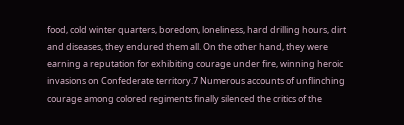food, cold winter quarters, boredom, loneliness, hard drilling hours, dirt and diseases, they endured them all. On the other hand, they were earning a reputation for exhibiting courage under fire, winning heroic invasions on Confederate territory.7 Numerous accounts of unflinching courage among colored regiments finally silenced the critics of the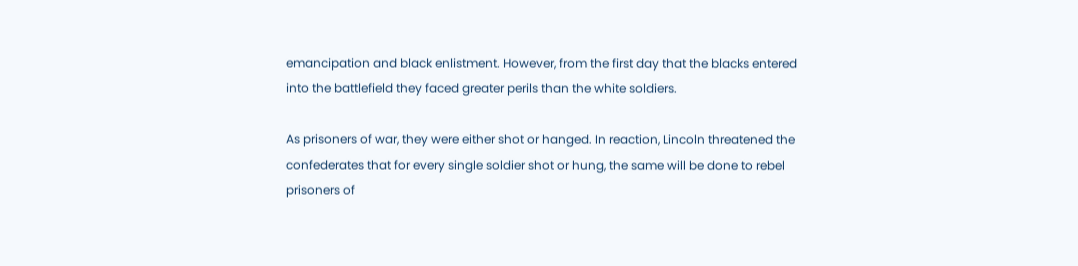emancipation and black enlistment. However, from the first day that the blacks entered into the battlefield they faced greater perils than the white soldiers.

As prisoners of war, they were either shot or hanged. In reaction, Lincoln threatened the confederates that for every single soldier shot or hung, the same will be done to rebel prisoners of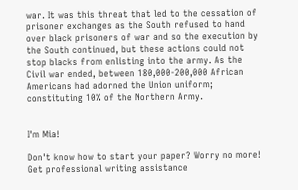war. It was this threat that led to the cessation of prisoner exchanges as the South refused to hand over black prisoners of war and so the execution by the South continued, but these actions could not stop blacks from enlisting into the army. As the Civil war ended, between 180,000-200,000 African Americans had adorned the Union uniform; constituting 10% of the Northern Army.


I'm Mia!

Don't know how to start your paper? Worry no more! Get professional writing assistance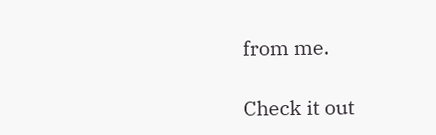from me.

Check it out